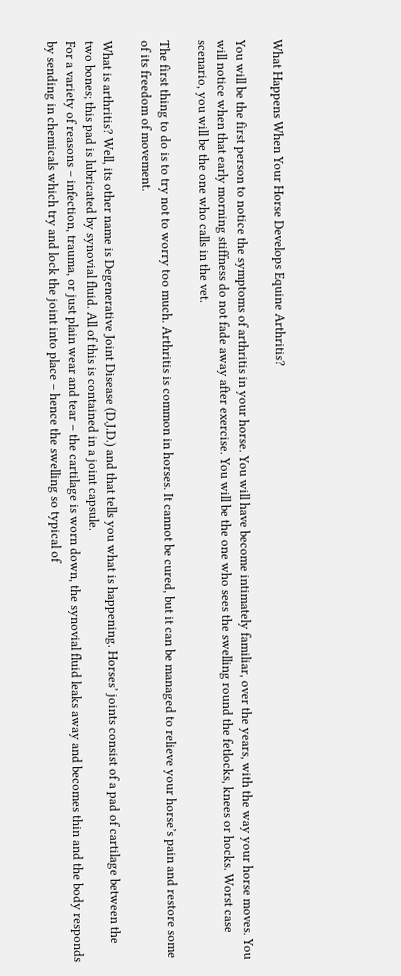What Happens When Your Horse Develops Equine Arthritis?

You will be the first person to notice the symptoms of arthritis in your horse. You will have become intimately familiar, over the years, with the way your horse moves. You will notice when that early morning stiffness do not fade away after exercise. You will be the one who sees the swelling round the fetlocks, knees or hocks. Worst case scenario, you will be the one who calls in the vet.

The first thing to do is to try not to worry too much. Arthritis is common in horses. It cannot be cured, but it can be managed to relieve your horse’s pain and restore some of its freedom of movement.

What is arthritis? Well, its other name is Degenerative Joint Disease (D.J.D.) and that tells you what is happening. Horses’ joints consist of a pad of cartilage between the two bones; this pad is lubricated by synovial fluid. All of this is contained in a joint capsule.
For a variety of reasons – infection, trauma, or just plain wear and tear – the cartilage is worn down, the synovial fluid leaks away and becomes thin and the body responds by sending in chemicals which try and lock the joint into place – hence the swelling so typical of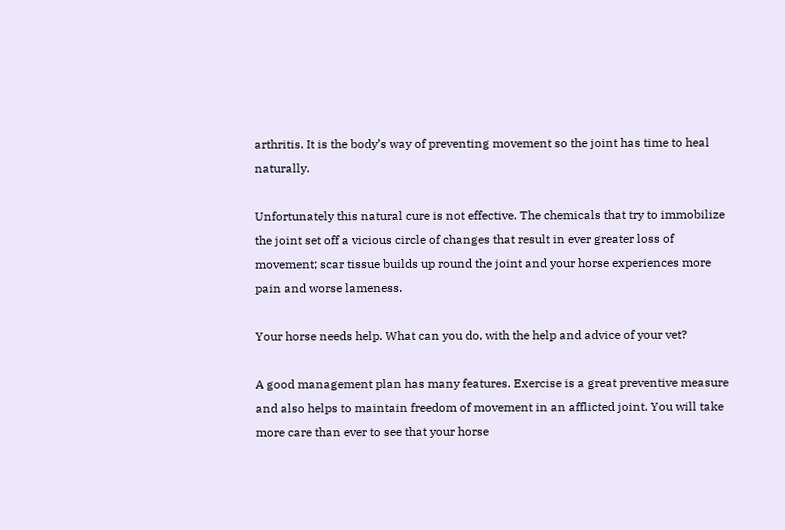arthritis. It is the body’s way of preventing movement so the joint has time to heal naturally.

Unfortunately this natural cure is not effective. The chemicals that try to immobilize the joint set off a vicious circle of changes that result in ever greater loss of movement; scar tissue builds up round the joint and your horse experiences more pain and worse lameness.

Your horse needs help. What can you do, with the help and advice of your vet?

A good management plan has many features. Exercise is a great preventive measure and also helps to maintain freedom of movement in an afflicted joint. You will take more care than ever to see that your horse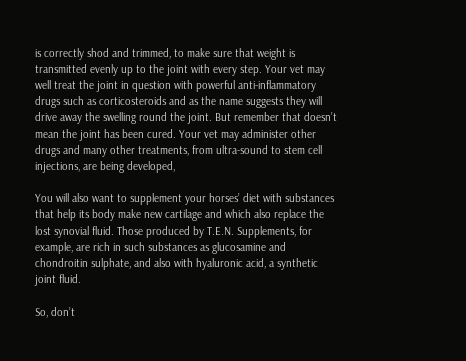is correctly shod and trimmed, to make sure that weight is transmitted evenly up to the joint with every step. Your vet may well treat the joint in question with powerful anti-inflammatory drugs such as corticosteroids and as the name suggests they will drive away the swelling round the joint. But remember that doesn’t mean the joint has been cured. Your vet may administer other drugs and many other treatments, from ultra-sound to stem cell injections, are being developed,

You will also want to supplement your horses’ diet with substances that help its body make new cartilage and which also replace the lost synovial fluid. Those produced by T.E.N. Supplements, for example, are rich in such substances as glucosamine and chondroitin sulphate, and also with hyaluronic acid, a synthetic joint fluid.

So, don’t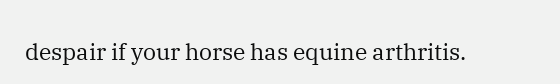despair if your horse has equine arthritis.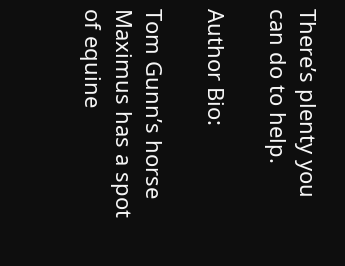There’s plenty you can do to help.

Author Bio:

Tom Gunn’s horse Maximus has a spot of equine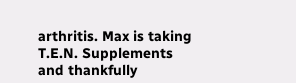arthritis. Max is taking T.E.N. Supplements and thankfully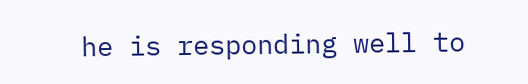he is responding well to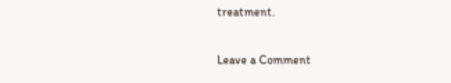treatment.

Leave a Comment